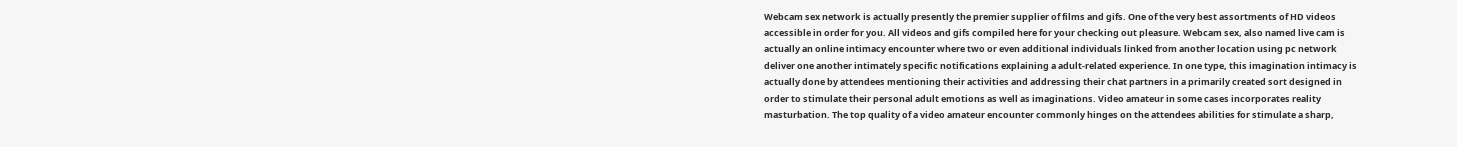Webcam sex network is actually presently the premier supplier of films and gifs. One of the very best assortments of HD videos accessible in order for you. All videos and gifs compiled here for your checking out pleasure. Webcam sex, also named live cam is actually an online intimacy encounter where two or even additional individuals linked from another location using pc network deliver one another intimately specific notifications explaining a adult-related experience. In one type, this imagination intimacy is actually done by attendees mentioning their activities and addressing their chat partners in a primarily created sort designed in order to stimulate their personal adult emotions as well as imaginations. Video amateur in some cases incorporates reality masturbation. The top quality of a video amateur encounter commonly hinges on the attendees abilities for stimulate a sharp,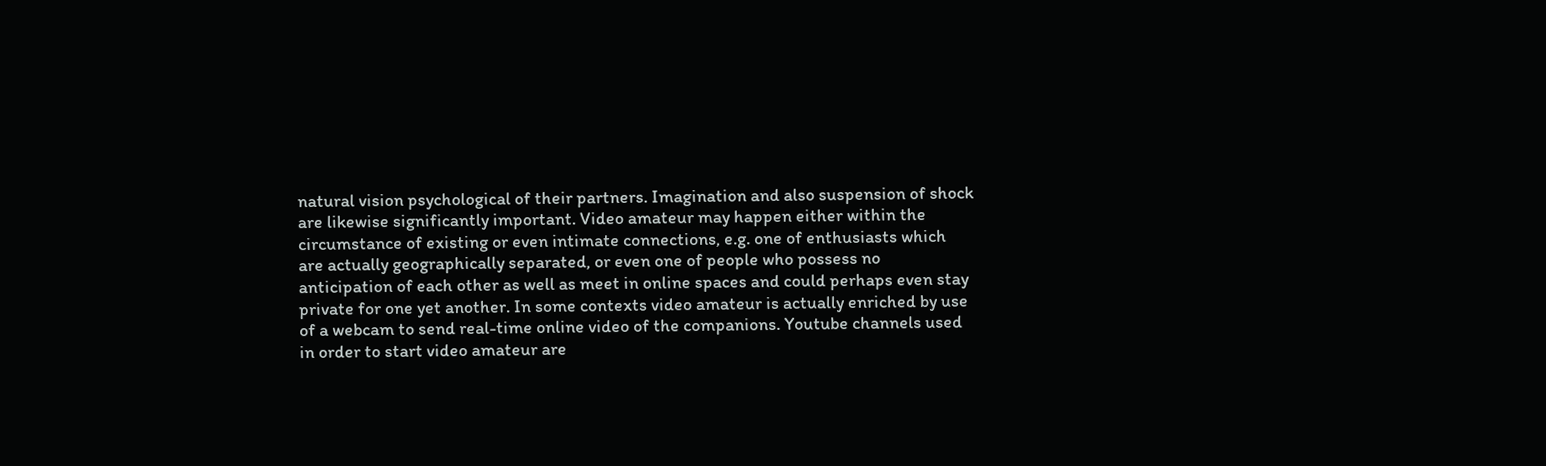natural vision psychological of their partners. Imagination and also suspension of shock are likewise significantly important. Video amateur may happen either within the circumstance of existing or even intimate connections, e.g. one of enthusiasts which are actually geographically separated, or even one of people who possess no anticipation of each other as well as meet in online spaces and could perhaps even stay private for one yet another. In some contexts video amateur is actually enriched by use of a webcam to send real-time online video of the companions. Youtube channels used in order to start video amateur are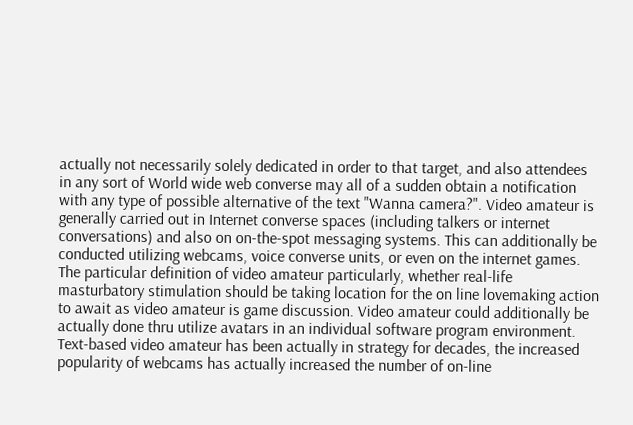actually not necessarily solely dedicated in order to that target, and also attendees in any sort of World wide web converse may all of a sudden obtain a notification with any type of possible alternative of the text "Wanna camera?". Video amateur is generally carried out in Internet converse spaces (including talkers or internet conversations) and also on on-the-spot messaging systems. This can additionally be conducted utilizing webcams, voice converse units, or even on the internet games. The particular definition of video amateur particularly, whether real-life masturbatory stimulation should be taking location for the on line lovemaking action to await as video amateur is game discussion. Video amateur could additionally be actually done thru utilize avatars in an individual software program environment. Text-based video amateur has been actually in strategy for decades, the increased popularity of webcams has actually increased the number of on-line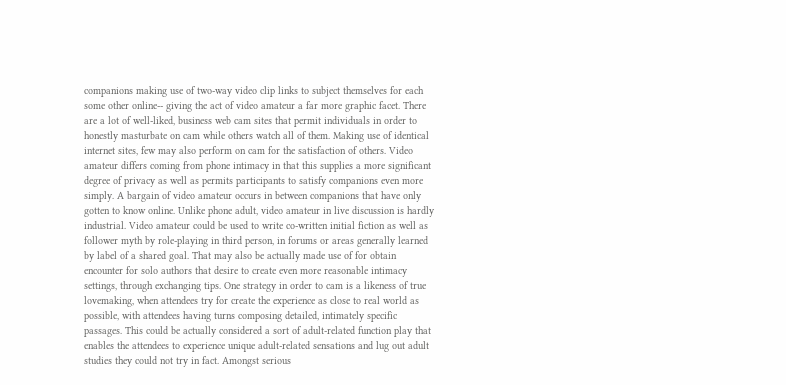companions making use of two-way video clip links to subject themselves for each some other online-- giving the act of video amateur a far more graphic facet. There are a lot of well-liked, business web cam sites that permit individuals in order to honestly masturbate on cam while others watch all of them. Making use of identical internet sites, few may also perform on cam for the satisfaction of others. Video amateur differs coming from phone intimacy in that this supplies a more significant degree of privacy as well as permits participants to satisfy companions even more simply. A bargain of video amateur occurs in between companions that have only gotten to know online. Unlike phone adult, video amateur in live discussion is hardly industrial. Video amateur could be used to write co-written initial fiction as well as follower myth by role-playing in third person, in forums or areas generally learned by label of a shared goal. That may also be actually made use of for obtain encounter for solo authors that desire to create even more reasonable intimacy settings, through exchanging tips. One strategy in order to cam is a likeness of true lovemaking, when attendees try for create the experience as close to real world as possible, with attendees having turns composing detailed, intimately specific passages. This could be actually considered a sort of adult-related function play that enables the attendees to experience unique adult-related sensations and lug out adult studies they could not try in fact. Amongst serious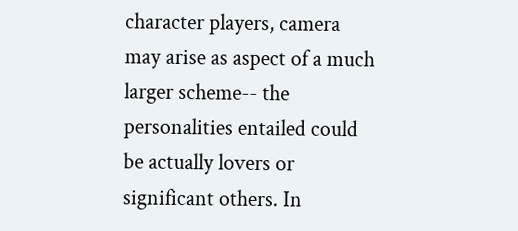character players, camera may arise as aspect of a much larger scheme-- the personalities entailed could be actually lovers or significant others. In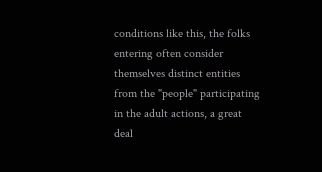conditions like this, the folks entering often consider themselves distinct entities from the "people" participating in the adult actions, a great deal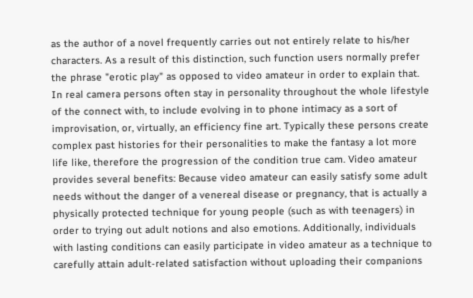as the author of a novel frequently carries out not entirely relate to his/her characters. As a result of this distinction, such function users normally prefer the phrase "erotic play" as opposed to video amateur in order to explain that. In real camera persons often stay in personality throughout the whole lifestyle of the connect with, to include evolving in to phone intimacy as a sort of improvisation, or, virtually, an efficiency fine art. Typically these persons create complex past histories for their personalities to make the fantasy a lot more life like, therefore the progression of the condition true cam. Video amateur provides several benefits: Because video amateur can easily satisfy some adult needs without the danger of a venereal disease or pregnancy, that is actually a physically protected technique for young people (such as with teenagers) in order to trying out adult notions and also emotions. Additionally, individuals with lasting conditions can easily participate in video amateur as a technique to carefully attain adult-related satisfaction without uploading their companions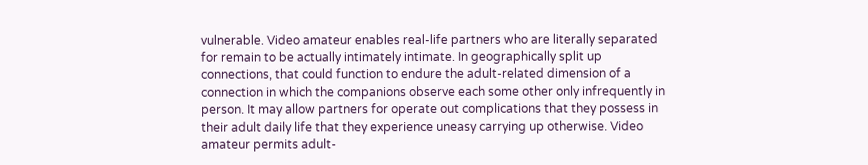vulnerable. Video amateur enables real-life partners who are literally separated for remain to be actually intimately intimate. In geographically split up connections, that could function to endure the adult-related dimension of a connection in which the companions observe each some other only infrequently in person. It may allow partners for operate out complications that they possess in their adult daily life that they experience uneasy carrying up otherwise. Video amateur permits adult-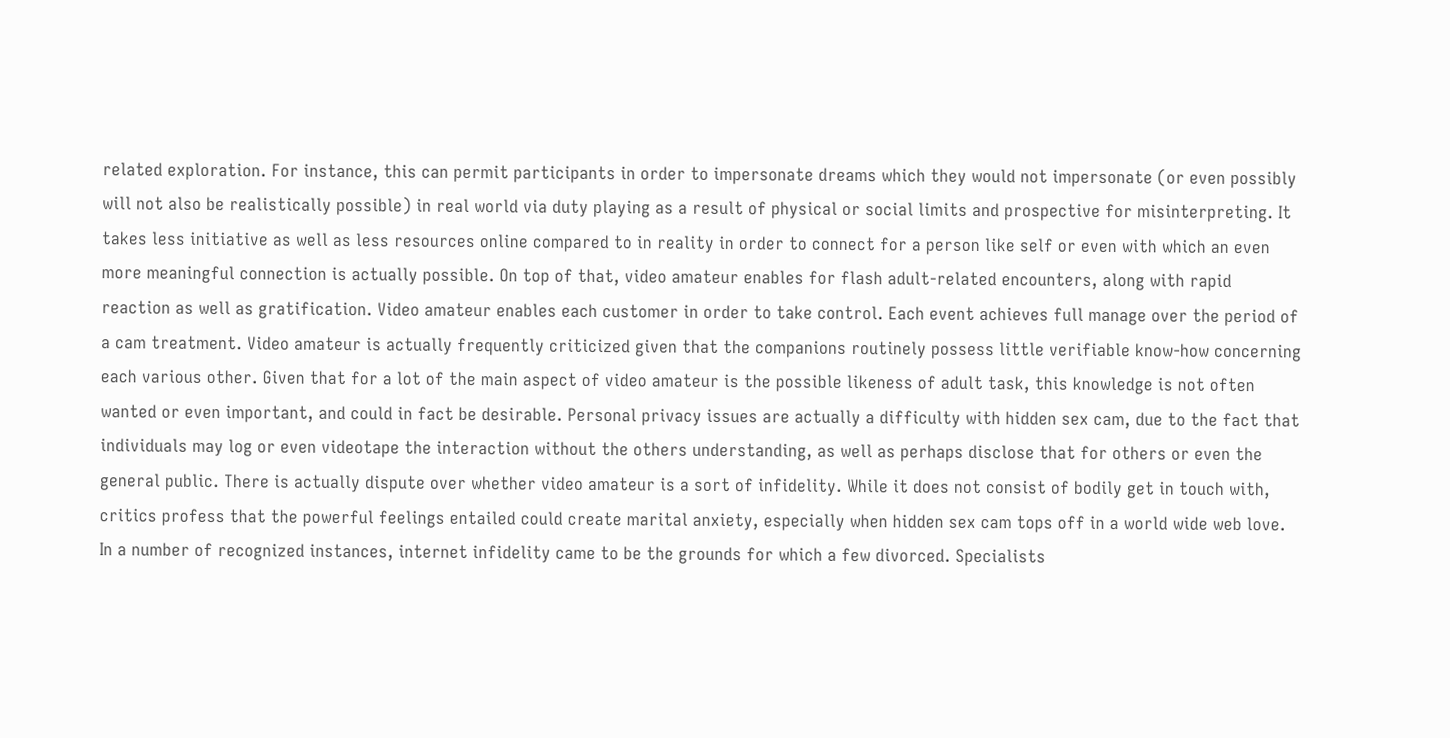related exploration. For instance, this can permit participants in order to impersonate dreams which they would not impersonate (or even possibly will not also be realistically possible) in real world via duty playing as a result of physical or social limits and prospective for misinterpreting. It takes less initiative as well as less resources online compared to in reality in order to connect for a person like self or even with which an even more meaningful connection is actually possible. On top of that, video amateur enables for flash adult-related encounters, along with rapid reaction as well as gratification. Video amateur enables each customer in order to take control. Each event achieves full manage over the period of a cam treatment. Video amateur is actually frequently criticized given that the companions routinely possess little verifiable know-how concerning each various other. Given that for a lot of the main aspect of video amateur is the possible likeness of adult task, this knowledge is not often wanted or even important, and could in fact be desirable. Personal privacy issues are actually a difficulty with hidden sex cam, due to the fact that individuals may log or even videotape the interaction without the others understanding, as well as perhaps disclose that for others or even the general public. There is actually dispute over whether video amateur is a sort of infidelity. While it does not consist of bodily get in touch with, critics profess that the powerful feelings entailed could create marital anxiety, especially when hidden sex cam tops off in a world wide web love. In a number of recognized instances, internet infidelity came to be the grounds for which a few divorced. Specialists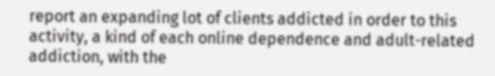report an expanding lot of clients addicted in order to this activity, a kind of each online dependence and adult-related addiction, with the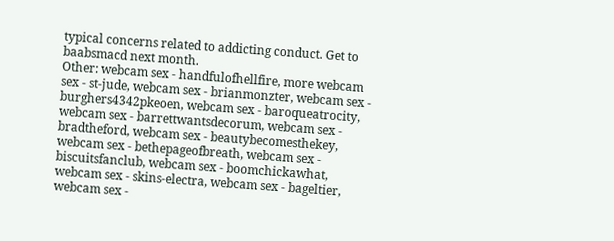typical concerns related to addicting conduct. Get to baabsmacd next month.
Other: webcam sex - handfulofhellfire, more webcam sex - st-jude, webcam sex - brianmonzter, webcam sex - burghers4342pkeoen, webcam sex - baroqueatrocity, webcam sex - barrettwantsdecorum, webcam sex - bradtheford, webcam sex - beautybecomesthekey, webcam sex - bethepageofbreath, webcam sex - biscuitsfanclub, webcam sex - boomchickawhat, webcam sex - skins-electra, webcam sex - bageltier, webcam sex -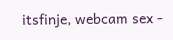itsfinje, webcam sex -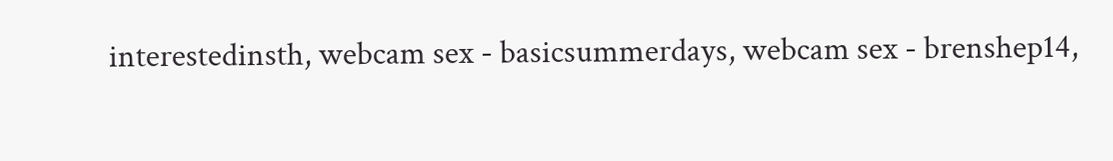interestedinsth, webcam sex - basicsummerdays, webcam sex - brenshep14,